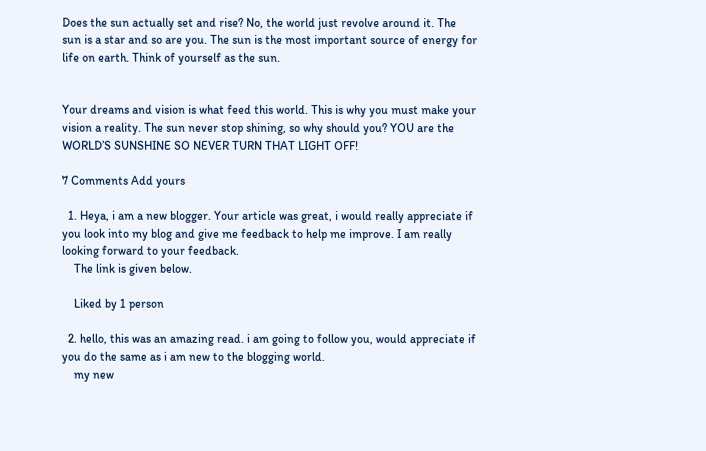Does the sun actually set and rise? No, the world just revolve around it. The sun is a star and so are you. The sun is the most important source of energy for life on earth. Think of yourself as the sun.


Your dreams and vision is what feed this world. This is why you must make your vision a reality. The sun never stop shining, so why should you? YOU are the WORLD’S SUNSHINE SO NEVER TURN THAT LIGHT OFF!

7 Comments Add yours

  1. Heya, i am a new blogger. Your article was great, i would really appreciate if you look into my blog and give me feedback to help me improve. I am really looking forward to your feedback.
    The link is given below.

    Liked by 1 person

  2. hello, this was an amazing read. i am going to follow you, would appreciate if you do the same as i am new to the blogging world.
    my new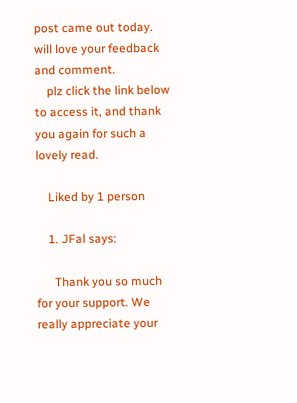post came out today. will love your feedback and comment.
    plz click the link below to access it, and thank you again for such a lovely read.

    Liked by 1 person

    1. JFal says:

      Thank you so much for your support. We really appreciate your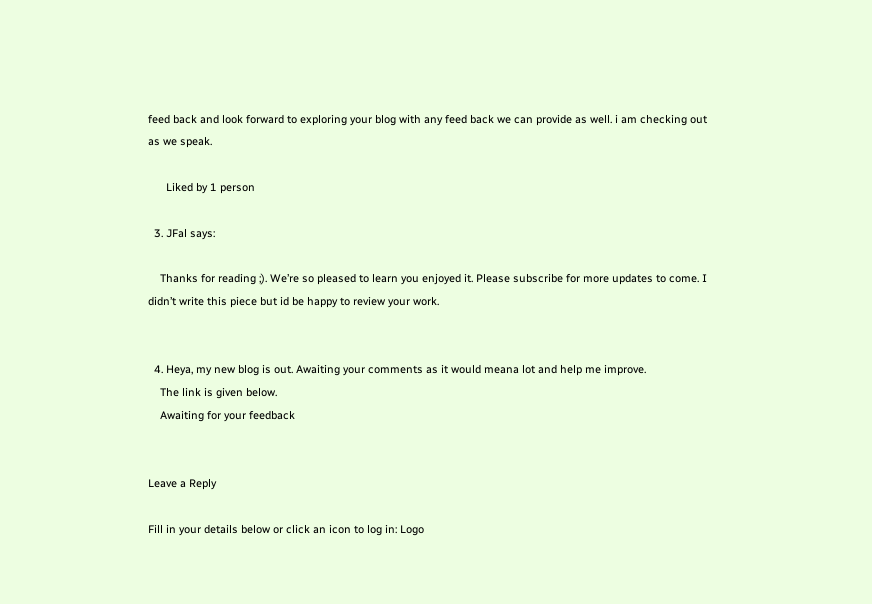feed back and look forward to exploring your blog with any feed back we can provide as well. i am checking out as we speak.

      Liked by 1 person

  3. JFal says:

    Thanks for reading ;). We’re so pleased to learn you enjoyed it. Please subscribe for more updates to come. I didn’t write this piece but id be happy to review your work.


  4. Heya, my new blog is out. Awaiting your comments as it would meana lot and help me improve.
    The link is given below.
    Awaiting for your feedback


Leave a Reply

Fill in your details below or click an icon to log in: Logo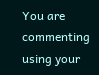You are commenting using your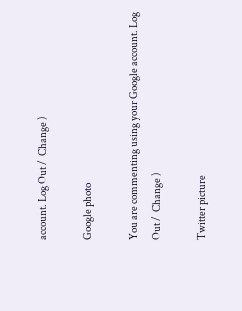account. Log Out /  Change )

Google photo

You are commenting using your Google account. Log Out /  Change )

Twitter picture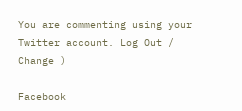You are commenting using your Twitter account. Log Out /  Change )

Facebook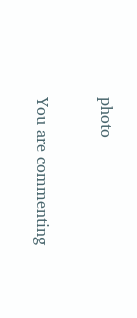photo

You are commenting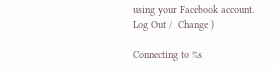using your Facebook account. Log Out /  Change )

Connecting to %s